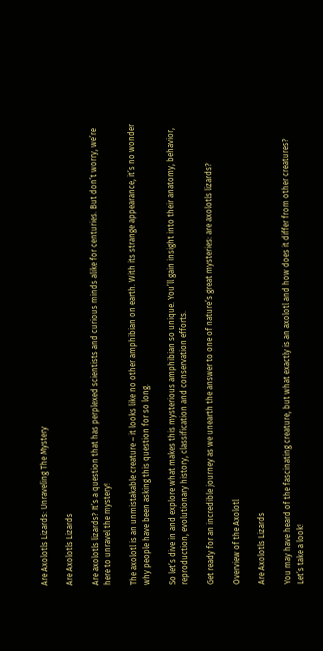Are Axolotls Lizards: Unraveling The Mystery

Are Axolotls Lizards

Are axolotls lizards? It’s a question that has perplexed scientists and curious minds alike for centuries. But don’t worry, we’re here to unravel the mystery!

The axolotl is an unmistakable creature – it looks like no other amphibian on earth. With its strange appearance, it’s no wonder why people have been asking this question for so long.

So let’s dive in and explore what makes this mysterious amphibian so unique. You’ll gain insight into their anatomy, behavior, reproduction, evolutionary history, classification and conservation efforts.

Get ready for an incredible journey as we unearth the answer to one of nature’s great mysteries: are axolotls lizards?

Overview of the Axolotl

Are Axolotls Lizards

You may have heard of the fascinating creature, but what exactly is an axolotl and how does it differ from other creatures? Let’s take a look!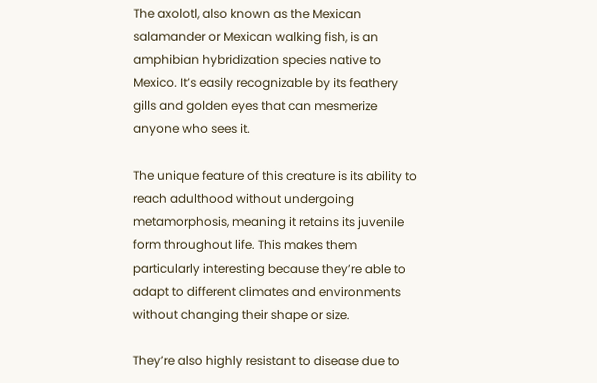The axolotl, also known as the Mexican salamander or Mexican walking fish, is an amphibian hybridization species native to Mexico. It’s easily recognizable by its feathery gills and golden eyes that can mesmerize anyone who sees it.

The unique feature of this creature is its ability to reach adulthood without undergoing metamorphosis, meaning it retains its juvenile form throughout life. This makes them particularly interesting because they’re able to adapt to different climates and environments without changing their shape or size.

They’re also highly resistant to disease due to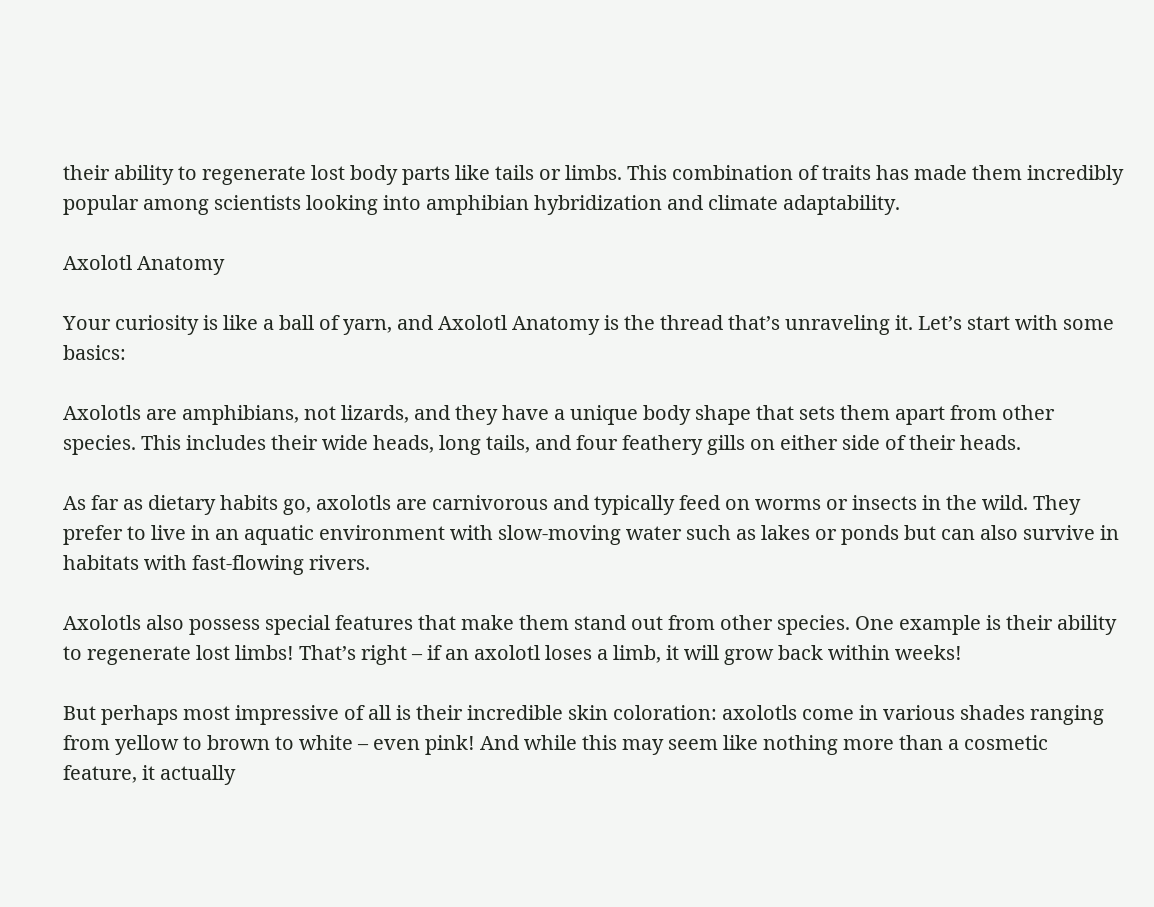their ability to regenerate lost body parts like tails or limbs. This combination of traits has made them incredibly popular among scientists looking into amphibian hybridization and climate adaptability.

Axolotl Anatomy

Your curiosity is like a ball of yarn, and Axolotl Anatomy is the thread that’s unraveling it. Let’s start with some basics:

Axolotls are amphibians, not lizards, and they have a unique body shape that sets them apart from other species. This includes their wide heads, long tails, and four feathery gills on either side of their heads.

As far as dietary habits go, axolotls are carnivorous and typically feed on worms or insects in the wild. They prefer to live in an aquatic environment with slow-moving water such as lakes or ponds but can also survive in habitats with fast-flowing rivers.

Axolotls also possess special features that make them stand out from other species. One example is their ability to regenerate lost limbs! That’s right – if an axolotl loses a limb, it will grow back within weeks!

But perhaps most impressive of all is their incredible skin coloration: axolotls come in various shades ranging from yellow to brown to white – even pink! And while this may seem like nothing more than a cosmetic feature, it actually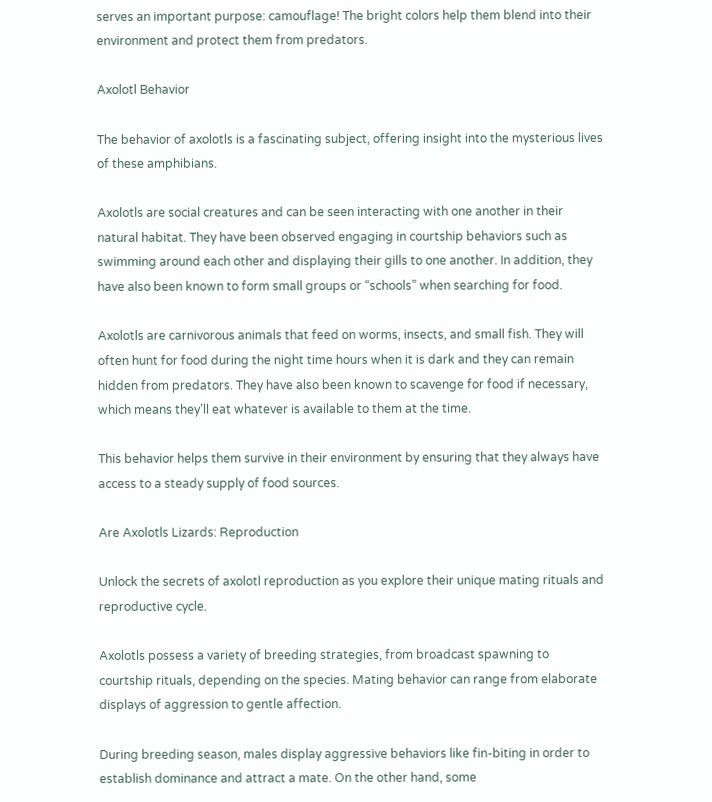serves an important purpose: camouflage! The bright colors help them blend into their environment and protect them from predators.

Axolotl Behavior

The behavior of axolotls is a fascinating subject, offering insight into the mysterious lives of these amphibians.

Axolotls are social creatures and can be seen interacting with one another in their natural habitat. They have been observed engaging in courtship behaviors such as swimming around each other and displaying their gills to one another. In addition, they have also been known to form small groups or “schools” when searching for food.

Axolotls are carnivorous animals that feed on worms, insects, and small fish. They will often hunt for food during the night time hours when it is dark and they can remain hidden from predators. They have also been known to scavenge for food if necessary, which means they’ll eat whatever is available to them at the time.

This behavior helps them survive in their environment by ensuring that they always have access to a steady supply of food sources.

Are Axolotls Lizards: Reproduction

Unlock the secrets of axolotl reproduction as you explore their unique mating rituals and reproductive cycle.

Axolotls possess a variety of breeding strategies, from broadcast spawning to courtship rituals, depending on the species. Mating behavior can range from elaborate displays of aggression to gentle affection.

During breeding season, males display aggressive behaviors like fin-biting in order to establish dominance and attract a mate. On the other hand, some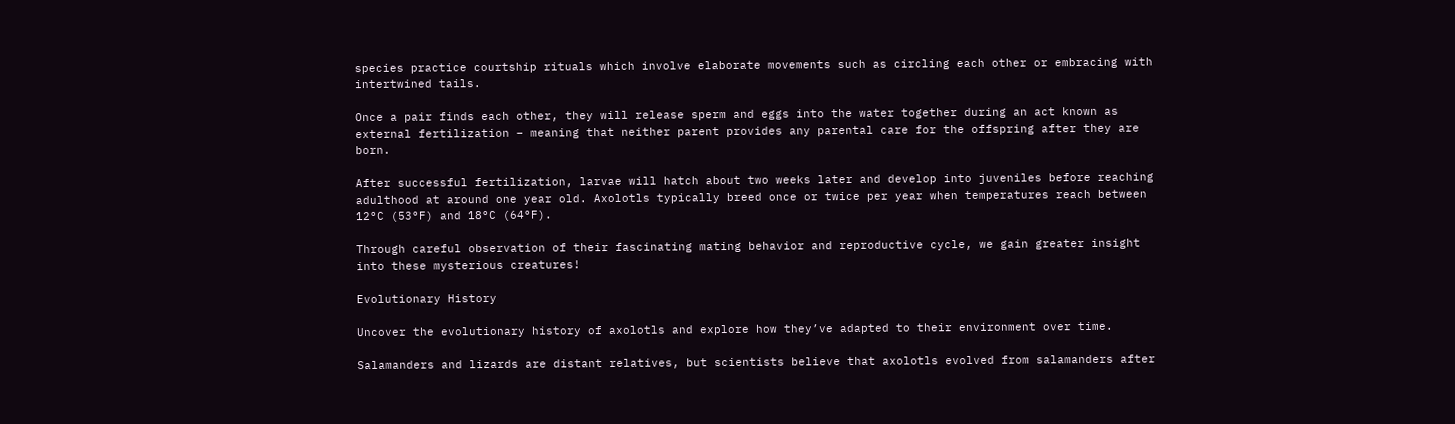species practice courtship rituals which involve elaborate movements such as circling each other or embracing with intertwined tails.

Once a pair finds each other, they will release sperm and eggs into the water together during an act known as external fertilization – meaning that neither parent provides any parental care for the offspring after they are born.

After successful fertilization, larvae will hatch about two weeks later and develop into juveniles before reaching adulthood at around one year old. Axolotls typically breed once or twice per year when temperatures reach between 12°C (53°F) and 18°C (64°F).

Through careful observation of their fascinating mating behavior and reproductive cycle, we gain greater insight into these mysterious creatures!

Evolutionary History

Uncover the evolutionary history of axolotls and explore how they’ve adapted to their environment over time.

Salamanders and lizards are distant relatives, but scientists believe that axolotls evolved from salamanders after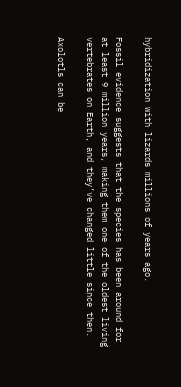hybridization with lizards millions of years ago.

Fossil evidence suggests that the species has been around for at least 9 million years, making them one of the oldest living vertebrates on Earth, and they’ve changed little since then.

Axolotls can be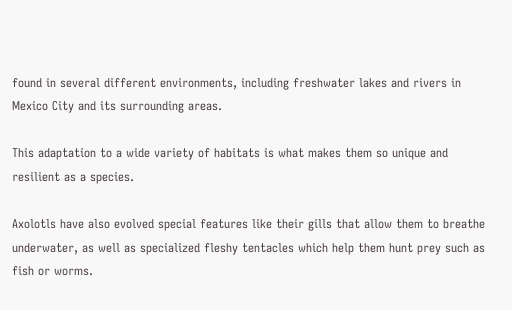found in several different environments, including freshwater lakes and rivers in Mexico City and its surrounding areas.

This adaptation to a wide variety of habitats is what makes them so unique and resilient as a species.

Axolotls have also evolved special features like their gills that allow them to breathe underwater, as well as specialized fleshy tentacles which help them hunt prey such as fish or worms.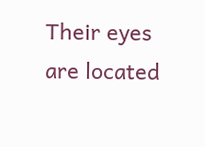Their eyes are located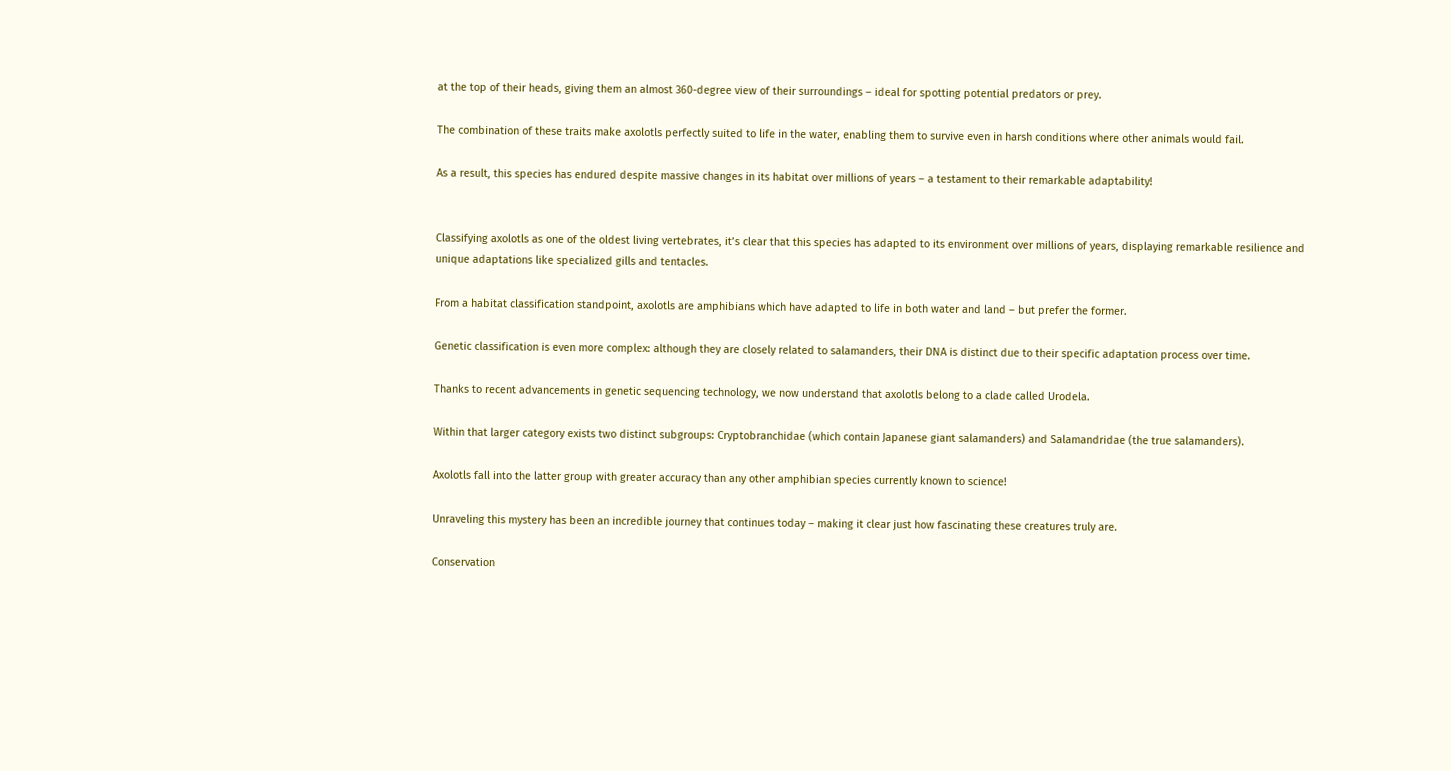at the top of their heads, giving them an almost 360-degree view of their surroundings – ideal for spotting potential predators or prey.

The combination of these traits make axolotls perfectly suited to life in the water, enabling them to survive even in harsh conditions where other animals would fail.

As a result, this species has endured despite massive changes in its habitat over millions of years – a testament to their remarkable adaptability!


Classifying axolotls as one of the oldest living vertebrates, it’s clear that this species has adapted to its environment over millions of years, displaying remarkable resilience and unique adaptations like specialized gills and tentacles.

From a habitat classification standpoint, axolotls are amphibians which have adapted to life in both water and land – but prefer the former.

Genetic classification is even more complex: although they are closely related to salamanders, their DNA is distinct due to their specific adaptation process over time.

Thanks to recent advancements in genetic sequencing technology, we now understand that axolotls belong to a clade called Urodela.

Within that larger category exists two distinct subgroups: Cryptobranchidae (which contain Japanese giant salamanders) and Salamandridae (the true salamanders).

Axolotls fall into the latter group with greater accuracy than any other amphibian species currently known to science!

Unraveling this mystery has been an incredible journey that continues today – making it clear just how fascinating these creatures truly are.

Conservation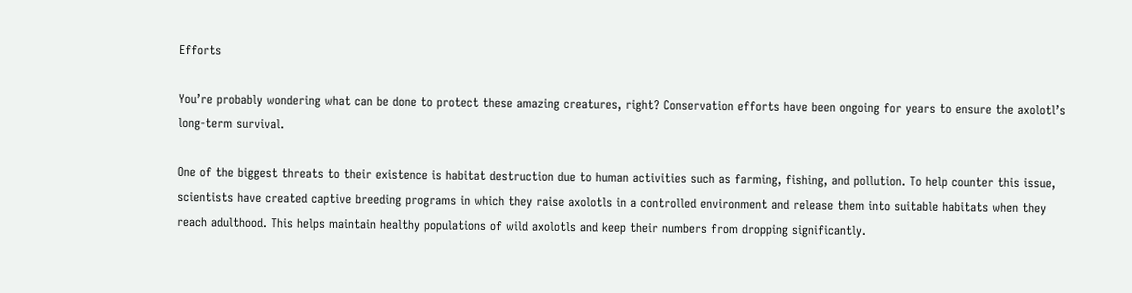Efforts

You’re probably wondering what can be done to protect these amazing creatures, right? Conservation efforts have been ongoing for years to ensure the axolotl’s long-term survival.

One of the biggest threats to their existence is habitat destruction due to human activities such as farming, fishing, and pollution. To help counter this issue, scientists have created captive breeding programs in which they raise axolotls in a controlled environment and release them into suitable habitats when they reach adulthood. This helps maintain healthy populations of wild axolotls and keep their numbers from dropping significantly.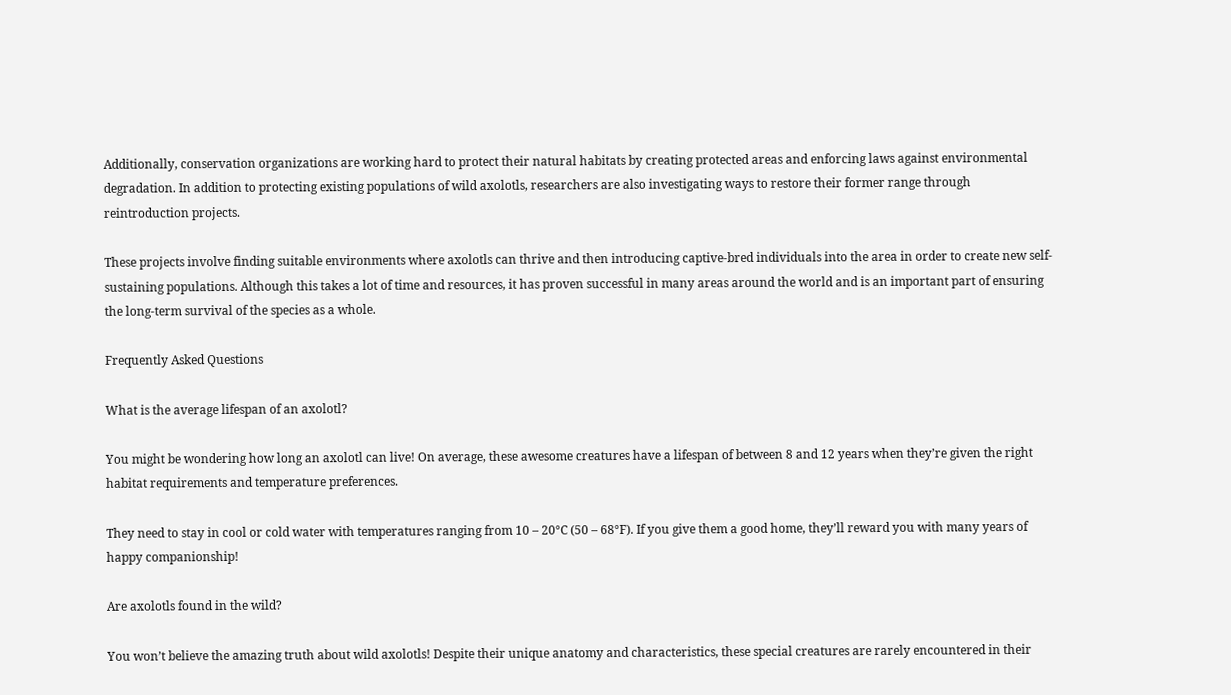Additionally, conservation organizations are working hard to protect their natural habitats by creating protected areas and enforcing laws against environmental degradation. In addition to protecting existing populations of wild axolotls, researchers are also investigating ways to restore their former range through reintroduction projects.

These projects involve finding suitable environments where axolotls can thrive and then introducing captive-bred individuals into the area in order to create new self-sustaining populations. Although this takes a lot of time and resources, it has proven successful in many areas around the world and is an important part of ensuring the long-term survival of the species as a whole.

Frequently Asked Questions

What is the average lifespan of an axolotl?

You might be wondering how long an axolotl can live! On average, these awesome creatures have a lifespan of between 8 and 12 years when they’re given the right habitat requirements and temperature preferences.

They need to stay in cool or cold water with temperatures ranging from 10 – 20°C (50 – 68°F). If you give them a good home, they’ll reward you with many years of happy companionship!

Are axolotls found in the wild?

You won’t believe the amazing truth about wild axolotls! Despite their unique anatomy and characteristics, these special creatures are rarely encountered in their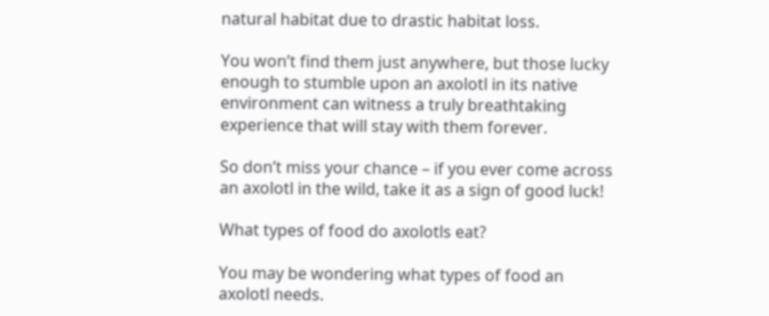natural habitat due to drastic habitat loss.

You won’t find them just anywhere, but those lucky enough to stumble upon an axolotl in its native environment can witness a truly breathtaking experience that will stay with them forever.

So don’t miss your chance – if you ever come across an axolotl in the wild, take it as a sign of good luck!

What types of food do axolotls eat?

You may be wondering what types of food an axolotl needs.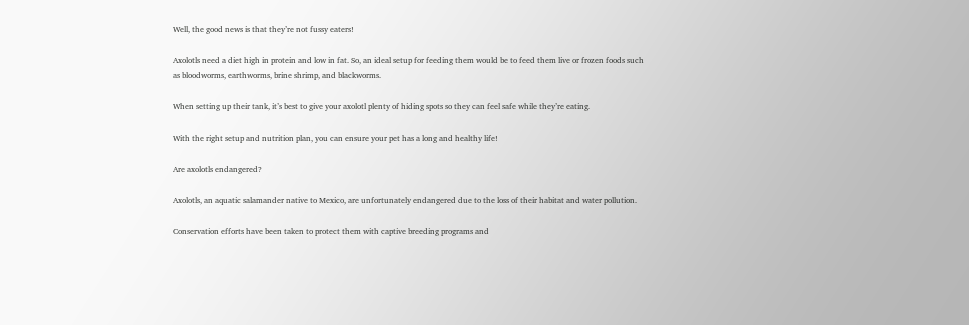Well, the good news is that they’re not fussy eaters!

Axolotls need a diet high in protein and low in fat. So, an ideal setup for feeding them would be to feed them live or frozen foods such as bloodworms, earthworms, brine shrimp, and blackworms.

When setting up their tank, it’s best to give your axolotl plenty of hiding spots so they can feel safe while they’re eating.

With the right setup and nutrition plan, you can ensure your pet has a long and healthy life!

Are axolotls endangered?

Axolotls, an aquatic salamander native to Mexico, are unfortunately endangered due to the loss of their habitat and water pollution.

Conservation efforts have been taken to protect them with captive breeding programs and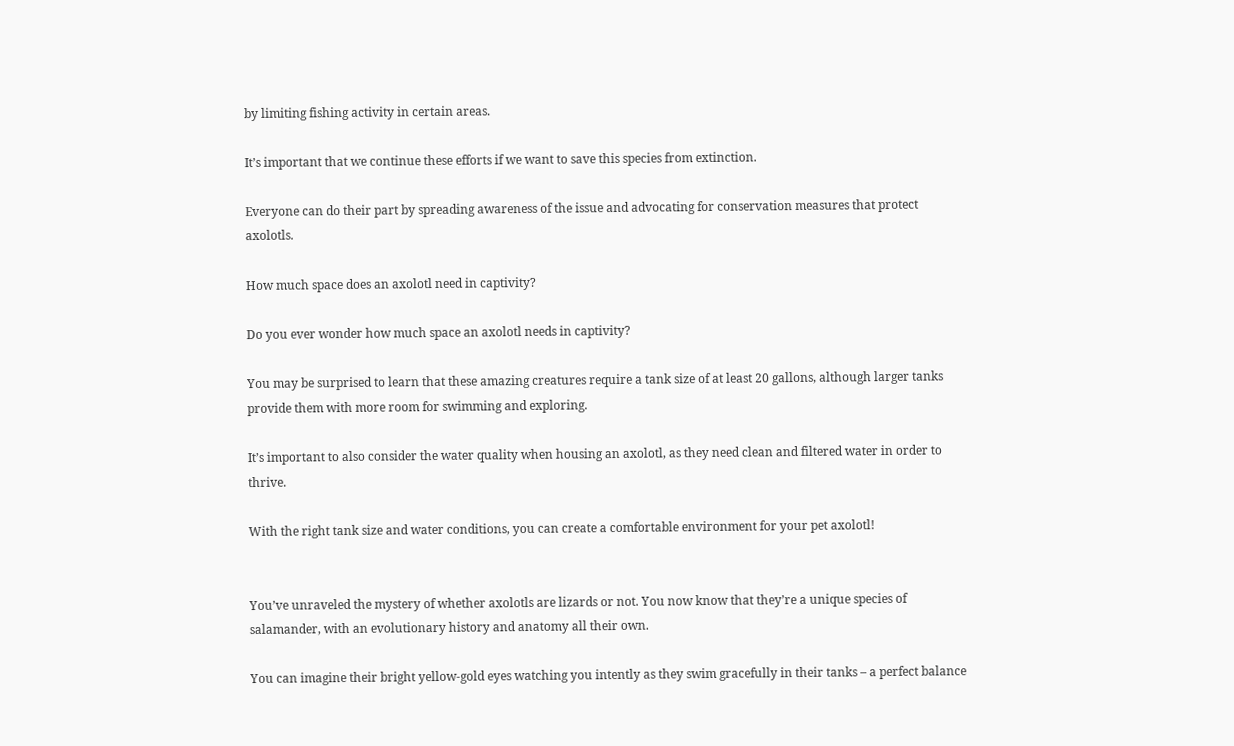by limiting fishing activity in certain areas.

It’s important that we continue these efforts if we want to save this species from extinction.

Everyone can do their part by spreading awareness of the issue and advocating for conservation measures that protect axolotls.

How much space does an axolotl need in captivity?

Do you ever wonder how much space an axolotl needs in captivity?

You may be surprised to learn that these amazing creatures require a tank size of at least 20 gallons, although larger tanks provide them with more room for swimming and exploring.

It’s important to also consider the water quality when housing an axolotl, as they need clean and filtered water in order to thrive.

With the right tank size and water conditions, you can create a comfortable environment for your pet axolotl!


You’ve unraveled the mystery of whether axolotls are lizards or not. You now know that they’re a unique species of salamander, with an evolutionary history and anatomy all their own.

You can imagine their bright yellow-gold eyes watching you intently as they swim gracefully in their tanks – a perfect balance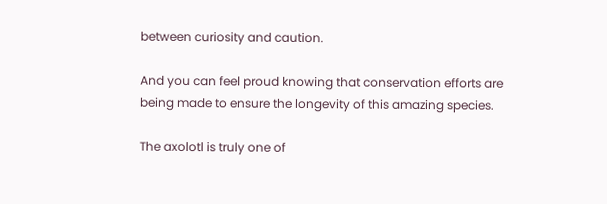between curiosity and caution.

And you can feel proud knowing that conservation efforts are being made to ensure the longevity of this amazing species.

The axolotl is truly one of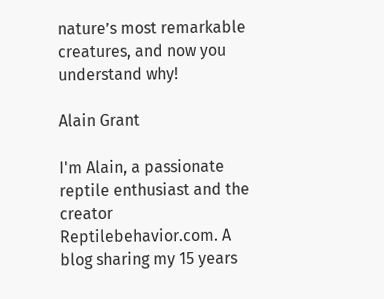nature’s most remarkable creatures, and now you understand why!

Alain Grant

I'm Alain, a passionate reptile enthusiast and the creator Reptilebehavior.com. A blog sharing my 15 years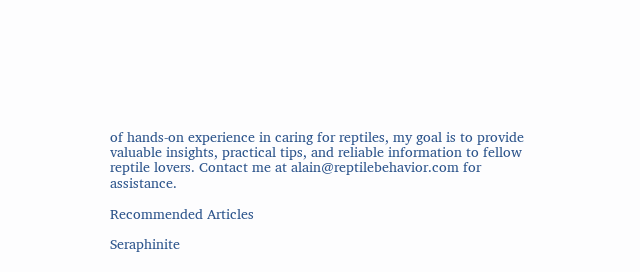of hands-on experience in caring for reptiles, my goal is to provide valuable insights, practical tips, and reliable information to fellow reptile lovers. Contact me at alain@reptilebehavior.com for assistance.

Recommended Articles

Seraphinite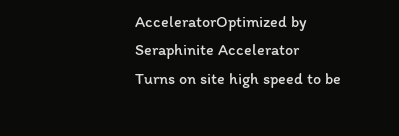AcceleratorOptimized by Seraphinite Accelerator
Turns on site high speed to be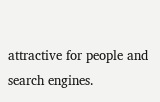attractive for people and search engines.